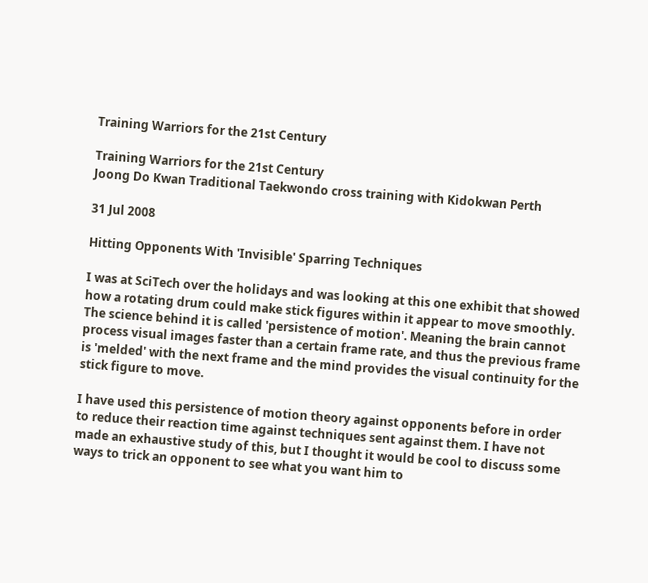Training Warriors for the 21st Century

Training Warriors for the 21st Century
Joong Do Kwan Traditional Taekwondo cross training with Kidokwan Perth

31 Jul 2008

Hitting Opponents With 'Invisible' Sparring Techniques

I was at SciTech over the holidays and was looking at this one exhibit that showed how a rotating drum could make stick figures within it appear to move smoothly. The science behind it is called 'persistence of motion'. Meaning the brain cannot process visual images faster than a certain frame rate, and thus the previous frame is 'melded' with the next frame and the mind provides the visual continuity for the stick figure to move.

I have used this persistence of motion theory against opponents before in order to reduce their reaction time against techniques sent against them. I have not made an exhaustive study of this, but I thought it would be cool to discuss some ways to trick an opponent to see what you want him to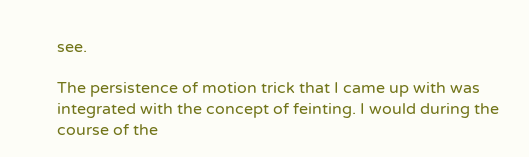see.

The persistence of motion trick that I came up with was integrated with the concept of feinting. I would during the course of the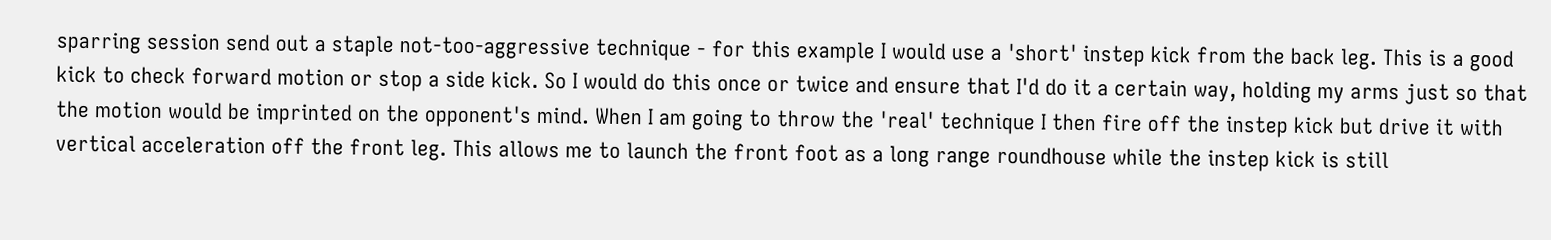sparring session send out a staple not-too-aggressive technique - for this example I would use a 'short' instep kick from the back leg. This is a good kick to check forward motion or stop a side kick. So I would do this once or twice and ensure that I'd do it a certain way, holding my arms just so that the motion would be imprinted on the opponent's mind. When I am going to throw the 'real' technique I then fire off the instep kick but drive it with vertical acceleration off the front leg. This allows me to launch the front foot as a long range roundhouse while the instep kick is still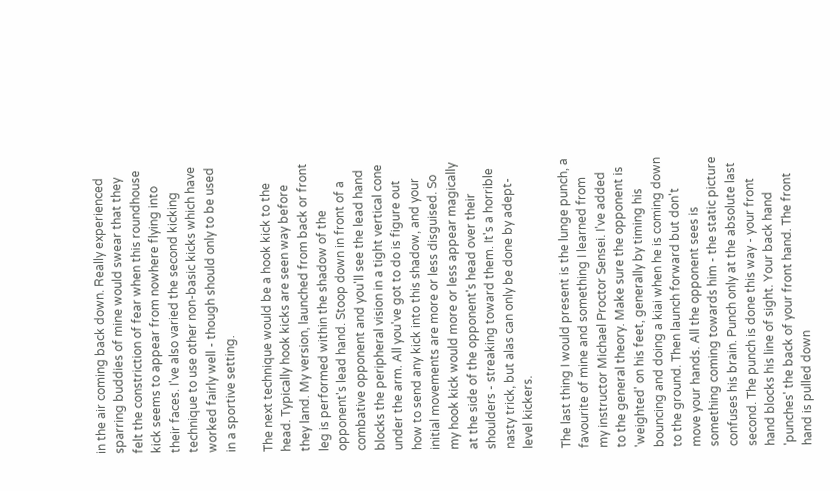in the air coming back down. Really experienced sparring buddies of mine would swear that they felt the constriction of fear when this roundhouse kick seems to appear from nowhere flying into their faces. I've also varied the second kicking technique to use other non-basic kicks which have worked fairly well - though should only to be used in a sportive setting.

The next technique would be a hook kick to the head. Typically hook kicks are seen way before they land. My version, launched from back or front leg is performed within the shadow of the opponent's lead hand. Stoop down in front of a combative opponent and you'll see the lead hand blocks the peripheral vision in a tight vertical cone under the arm. All you've got to do is figure out how to send any kick into this shadow, and your initial movements are more or less disguised. So my hook kick would more or less appear magically at the side of the opponent's head over their shoulders - streaking toward them. It's a horrible nasty trick, but alas can only be done by adept-level kickers.

The last thing I would present is the lunge punch, a favourite of mine and something I learned from my instructor Michael Proctor Sensei. I've added to the general theory. Make sure the opponent is 'weighted' on his feet, generally by timing his bouncing and doing a kiai when he is coming down to the ground. Then launch forward but don't move your hands. All the opponent sees is something coming towards him - the static picture confuses his brain. Punch only at the absolute last second. The punch is done this way - your front hand blocks his line of sight. Your back hand 'punches' the back of your front hand. The front hand is pulled down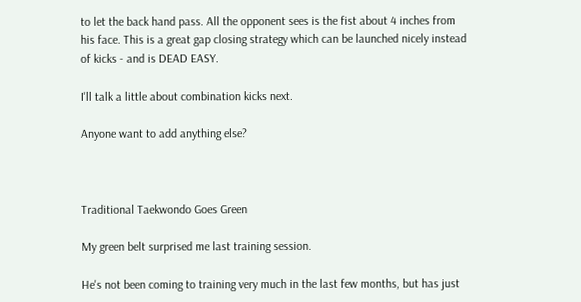to let the back hand pass. All the opponent sees is the fist about 4 inches from his face. This is a great gap closing strategy which can be launched nicely instead of kicks - and is DEAD EASY.

I'll talk a little about combination kicks next.

Anyone want to add anything else?



Traditional Taekwondo Goes Green

My green belt surprised me last training session.

He's not been coming to training very much in the last few months, but has just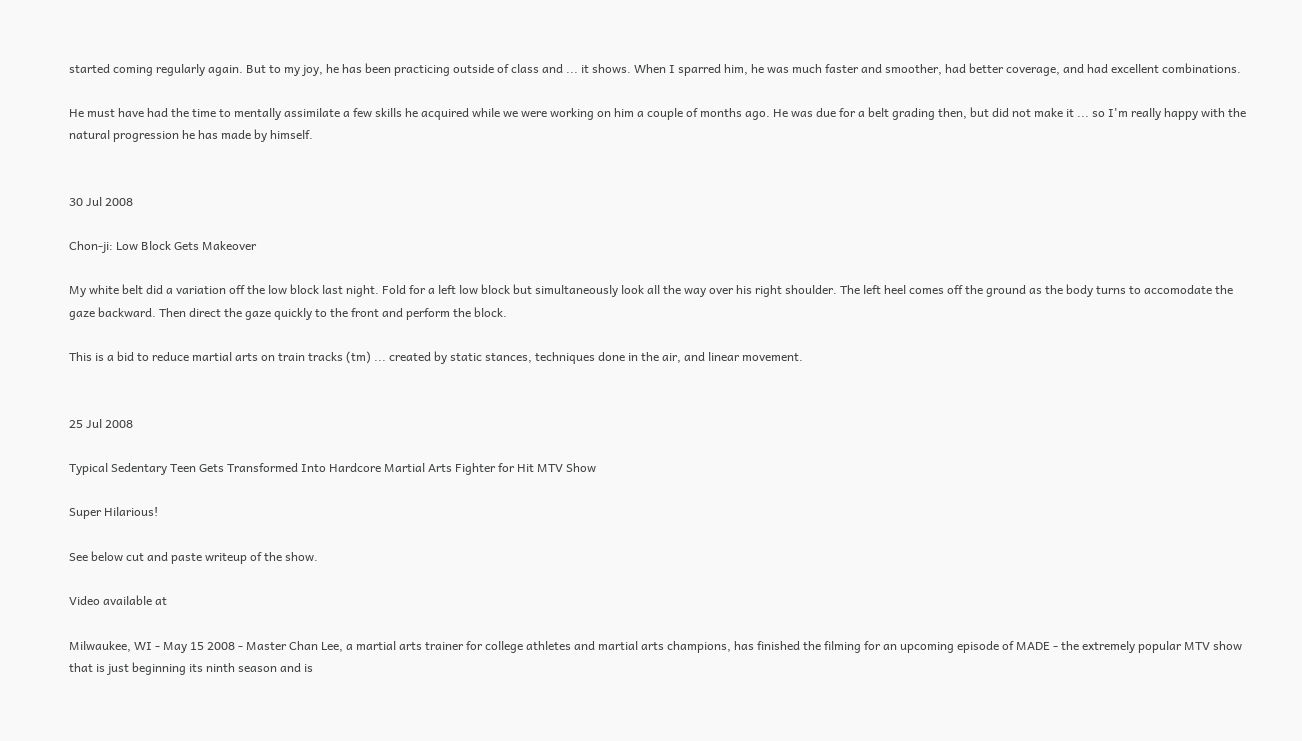started coming regularly again. But to my joy, he has been practicing outside of class and ... it shows. When I sparred him, he was much faster and smoother, had better coverage, and had excellent combinations.

He must have had the time to mentally assimilate a few skills he acquired while we were working on him a couple of months ago. He was due for a belt grading then, but did not make it ... so I'm really happy with the natural progression he has made by himself.


30 Jul 2008

Chon-ji: Low Block Gets Makeover

My white belt did a variation off the low block last night. Fold for a left low block but simultaneously look all the way over his right shoulder. The left heel comes off the ground as the body turns to accomodate the gaze backward. Then direct the gaze quickly to the front and perform the block.

This is a bid to reduce martial arts on train tracks (tm) ... created by static stances, techniques done in the air, and linear movement.


25 Jul 2008

Typical Sedentary Teen Gets Transformed Into Hardcore Martial Arts Fighter for Hit MTV Show

Super Hilarious!

See below cut and paste writeup of the show.

Video available at

Milwaukee, WI - May 15 2008 - Master Chan Lee, a martial arts trainer for college athletes and martial arts champions, has finished the filming for an upcoming episode of MADE - the extremely popular MTV show that is just beginning its ninth season and is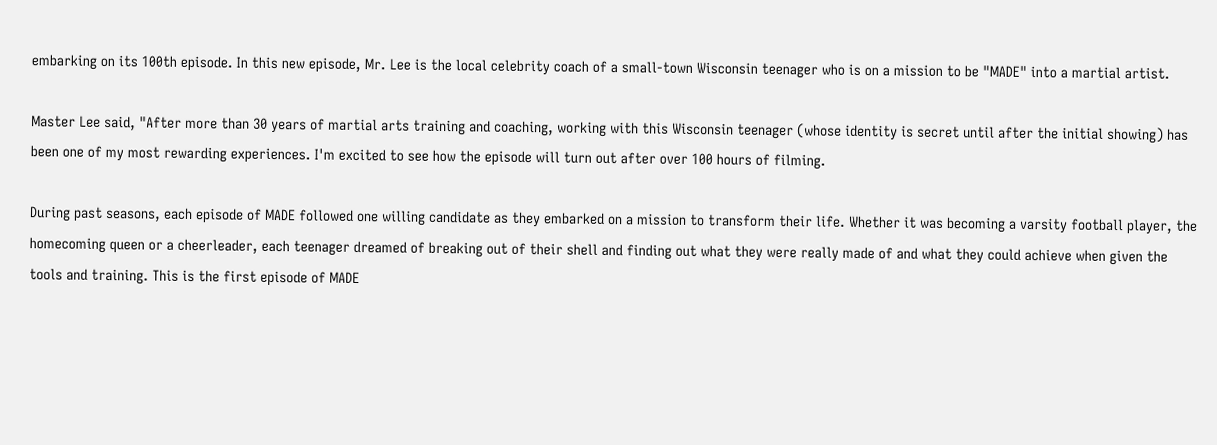embarking on its 100th episode. In this new episode, Mr. Lee is the local celebrity coach of a small-town Wisconsin teenager who is on a mission to be "MADE" into a martial artist.

Master Lee said, "After more than 30 years of martial arts training and coaching, working with this Wisconsin teenager (whose identity is secret until after the initial showing) has been one of my most rewarding experiences. I'm excited to see how the episode will turn out after over 100 hours of filming.

During past seasons, each episode of MADE followed one willing candidate as they embarked on a mission to transform their life. Whether it was becoming a varsity football player, the homecoming queen or a cheerleader, each teenager dreamed of breaking out of their shell and finding out what they were really made of and what they could achieve when given the tools and training. This is the first episode of MADE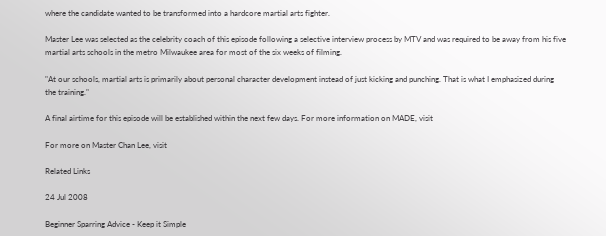where the candidate wanted to be transformed into a hardcore martial arts fighter.

Master Lee was selected as the celebrity coach of this episode following a selective interview process by MTV and was required to be away from his five martial arts schools in the metro Milwaukee area for most of the six weeks of filming.

"At our schools, martial arts is primarily about personal character development instead of just kicking and punching. That is what I emphasized during the training."

A final airtime for this episode will be established within the next few days. For more information on MADE, visit

For more on Master Chan Lee, visit

Related Links

24 Jul 2008

Beginner Sparring Advice - Keep it Simple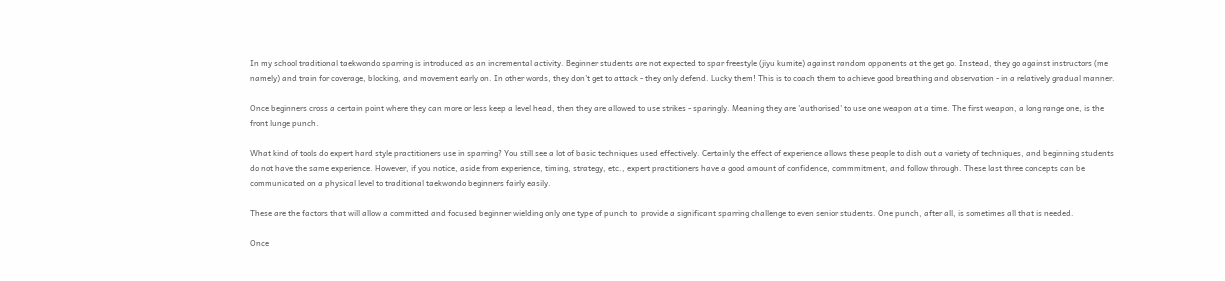In my school traditional taekwondo sparring is introduced as an incremental activity. Beginner students are not expected to spar freestyle (jiyu kumite) against random opponents at the get go. Instead, they go against instructors (me namely) and train for coverage, blocking, and movement early on. In other words, they don't get to attack - they only defend. Lucky them! This is to coach them to achieve good breathing and observation - in a relatively gradual manner.

Once beginners cross a certain point where they can more or less keep a level head, then they are allowed to use strikes - sparingly. Meaning they are 'authorised' to use one weapon at a time. The first weapon, a long range one, is the front lunge punch.

What kind of tools do expert hard style practitioners use in sparring? You still see a lot of basic techniques used effectively. Certainly the effect of experience allows these people to dish out a variety of techniques, and beginning students do not have the same experience. However, if you notice, aside from experience, timing, strategy, etc., expert practitioners have a good amount of confidence, commmitment, and follow through. These last three concepts can be communicated on a physical level to traditional taekwondo beginners fairly easily.

These are the factors that will allow a committed and focused beginner wielding only one type of punch to  provide a significant sparring challenge to even senior students. One punch, after all, is sometimes all that is needed.

Once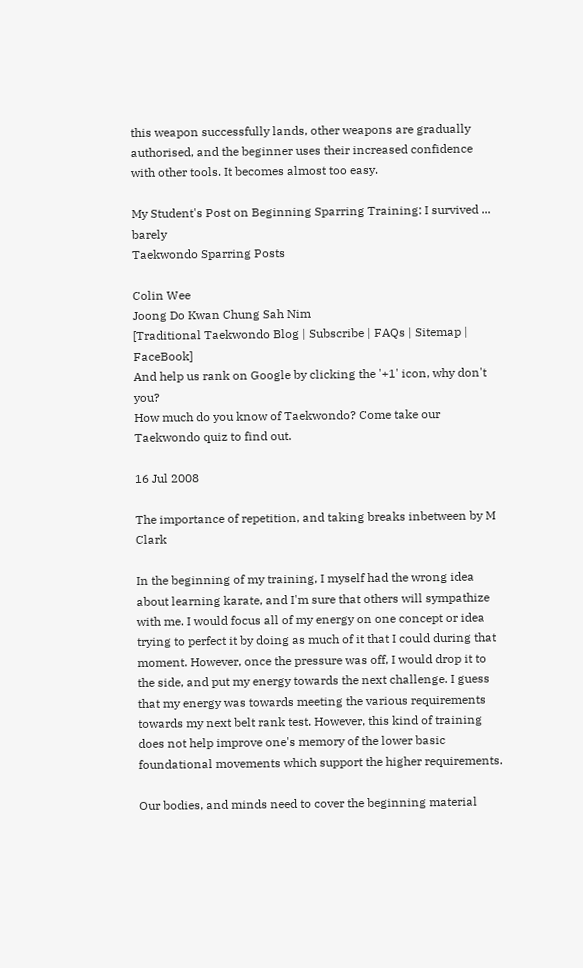this weapon successfully lands, other weapons are gradually authorised, and the beginner uses their increased confidence with other tools. It becomes almost too easy.

My Student's Post on Beginning Sparring Training: I survived ... barely
Taekwondo Sparring Posts

Colin Wee
Joong Do Kwan Chung Sah Nim
[Traditional Taekwondo Blog | Subscribe | FAQs | Sitemap | FaceBook]
And help us rank on Google by clicking the '+1' icon, why don't you?
How much do you know of Taekwondo? Come take our Taekwondo quiz to find out.

16 Jul 2008

The importance of repetition, and taking breaks inbetween by M Clark

In the beginning of my training, I myself had the wrong idea about learning karate, and I'm sure that others will sympathize with me. I would focus all of my energy on one concept or idea trying to perfect it by doing as much of it that I could during that moment. However, once the pressure was off, I would drop it to the side, and put my energy towards the next challenge. I guess that my energy was towards meeting the various requirements towards my next belt rank test. However, this kind of training does not help improve one's memory of the lower basic foundational movements which support the higher requirements.

Our bodies, and minds need to cover the beginning material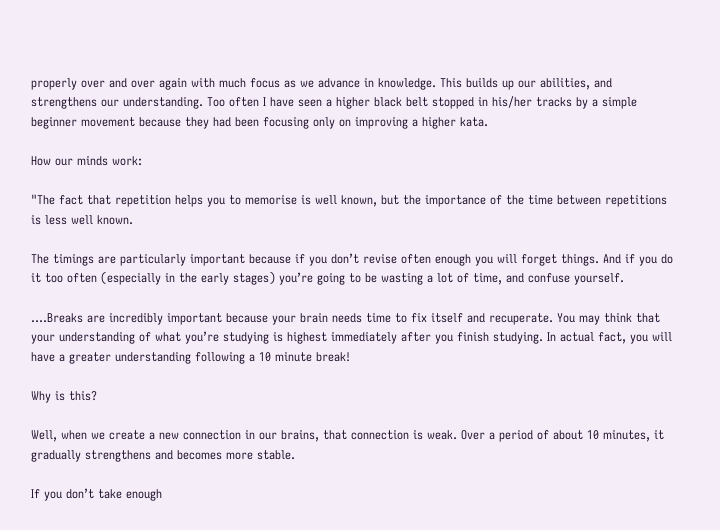properly over and over again with much focus as we advance in knowledge. This builds up our abilities, and strengthens our understanding. Too often I have seen a higher black belt stopped in his/her tracks by a simple beginner movement because they had been focusing only on improving a higher kata.

How our minds work:

"The fact that repetition helps you to memorise is well known, but the importance of the time between repetitions is less well known.

The timings are particularly important because if you don’t revise often enough you will forget things. And if you do it too often (especially in the early stages) you’re going to be wasting a lot of time, and confuse yourself.

....Breaks are incredibly important because your brain needs time to fix itself and recuperate. You may think that your understanding of what you’re studying is highest immediately after you finish studying. In actual fact, you will have a greater understanding following a 10 minute break!

Why is this?

Well, when we create a new connection in our brains, that connection is weak. Over a period of about 10 minutes, it gradually strengthens and becomes more stable.

If you don’t take enough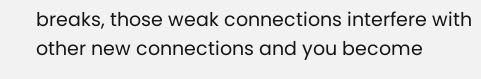breaks, those weak connections interfere with other new connections and you become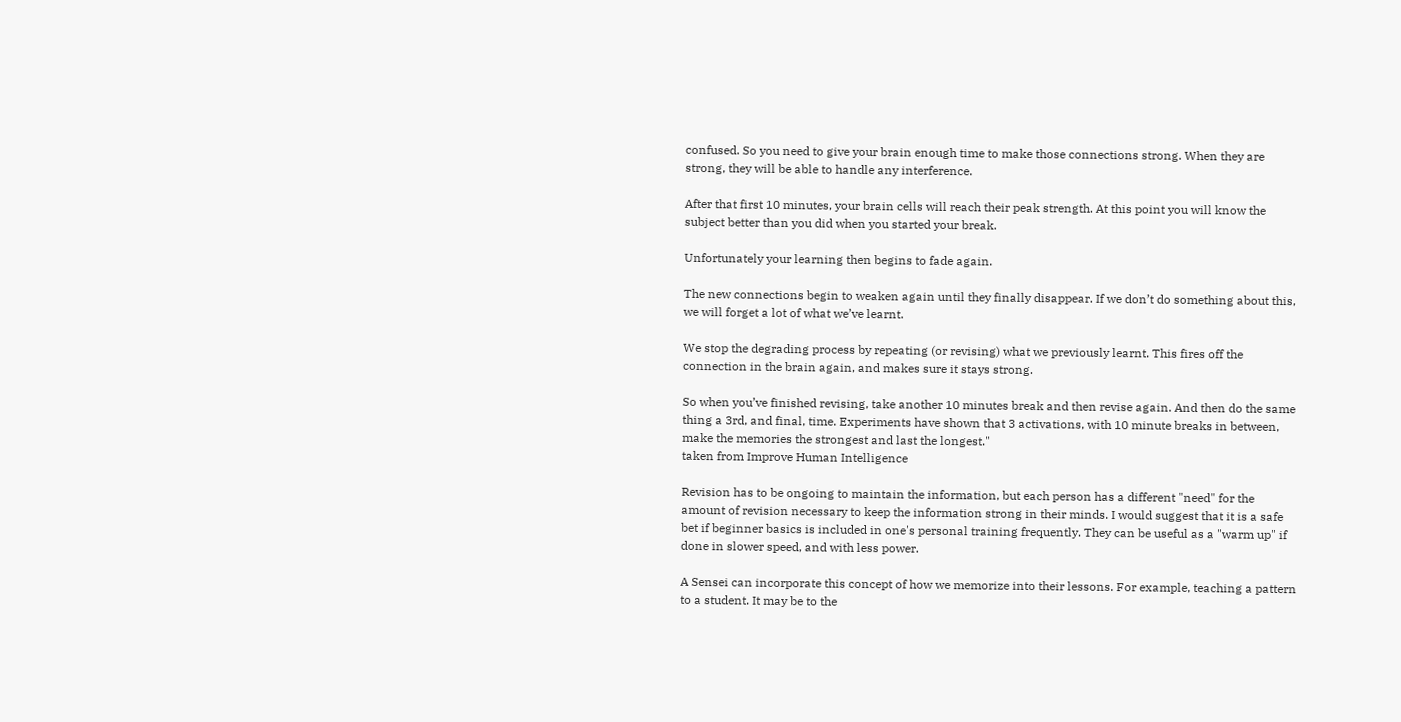confused. So you need to give your brain enough time to make those connections strong. When they are strong, they will be able to handle any interference.

After that first 10 minutes, your brain cells will reach their peak strength. At this point you will know the subject better than you did when you started your break.

Unfortunately your learning then begins to fade again.

The new connections begin to weaken again until they finally disappear. If we don’t do something about this, we will forget a lot of what we’ve learnt.

We stop the degrading process by repeating (or revising) what we previously learnt. This fires off the connection in the brain again, and makes sure it stays strong.

So when you’ve finished revising, take another 10 minutes break and then revise again. And then do the same thing a 3rd, and final, time. Experiments have shown that 3 activations, with 10 minute breaks in between, make the memories the strongest and last the longest."
taken from Improve Human Intelligence

Revision has to be ongoing to maintain the information, but each person has a different "need" for the amount of revision necessary to keep the information strong in their minds. I would suggest that it is a safe bet if beginner basics is included in one's personal training frequently. They can be useful as a "warm up" if done in slower speed, and with less power.

A Sensei can incorporate this concept of how we memorize into their lessons. For example, teaching a pattern to a student. It may be to the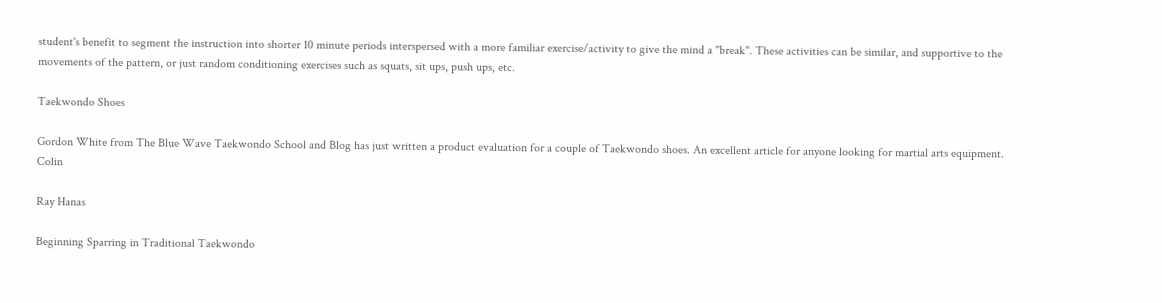student's benefit to segment the instruction into shorter 10 minute periods interspersed with a more familiar exercise/activity to give the mind a "break". These activities can be similar, and supportive to the movements of the pattern, or just random conditioning exercises such as squats, sit ups, push ups, etc.

Taekwondo Shoes

Gordon White from The Blue Wave Taekwondo School and Blog has just written a product evaluation for a couple of Taekwondo shoes. An excellent article for anyone looking for martial arts equipment. Colin

Ray Hanas

Beginning Sparring in Traditional Taekwondo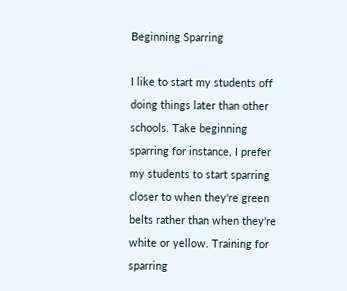Beginning Sparring

I like to start my students off doing things later than other schools. Take beginning sparring for instance, I prefer my students to start sparring closer to when they're green belts rather than when they're white or yellow. Training for sparring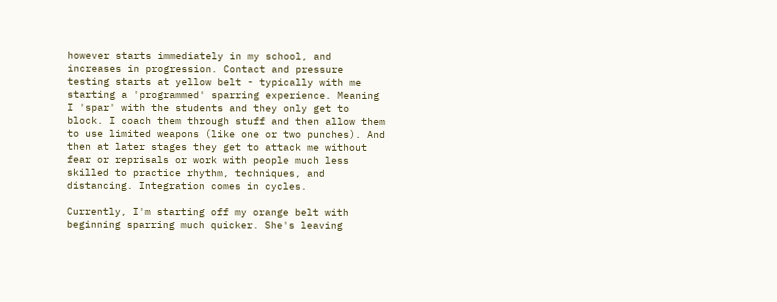however starts immediately in my school, and increases in progression. Contact and pressure testing starts at yellow belt - typically with me starting a 'programmed' sparring experience. Meaning I 'spar' with the students and they only get to block. I coach them through stuff and then allow them to use limited weapons (like one or two punches). And then at later stages they get to attack me without fear or reprisals or work with people much less skilled to practice rhythm, techniques, and distancing. Integration comes in cycles.

Currently, I'm starting off my orange belt with beginning sparring much quicker. She's leaving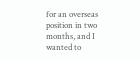for an overseas position in two months, and I wanted to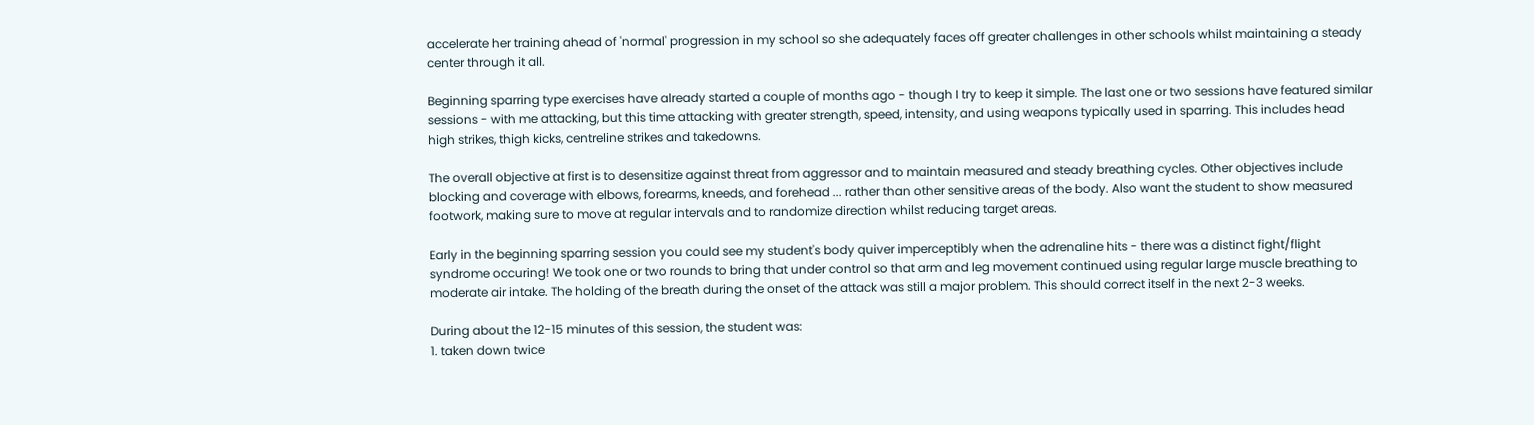accelerate her training ahead of 'normal' progression in my school so she adequately faces off greater challenges in other schools whilst maintaining a steady center through it all.

Beginning sparring type exercises have already started a couple of months ago - though I try to keep it simple. The last one or two sessions have featured similar sessions - with me attacking, but this time attacking with greater strength, speed, intensity, and using weapons typically used in sparring. This includes head high strikes, thigh kicks, centreline strikes and takedowns.

The overall objective at first is to desensitize against threat from aggressor and to maintain measured and steady breathing cycles. Other objectives include blocking and coverage with elbows, forearms, kneeds, and forehead ... rather than other sensitive areas of the body. Also want the student to show measured footwork, making sure to move at regular intervals and to randomize direction whilst reducing target areas.

Early in the beginning sparring session you could see my student's body quiver imperceptibly when the adrenaline hits - there was a distinct fight/flight syndrome occuring! We took one or two rounds to bring that under control so that arm and leg movement continued using regular large muscle breathing to moderate air intake. The holding of the breath during the onset of the attack was still a major problem. This should correct itself in the next 2-3 weeks.

During about the 12-15 minutes of this session, the student was:
1. taken down twice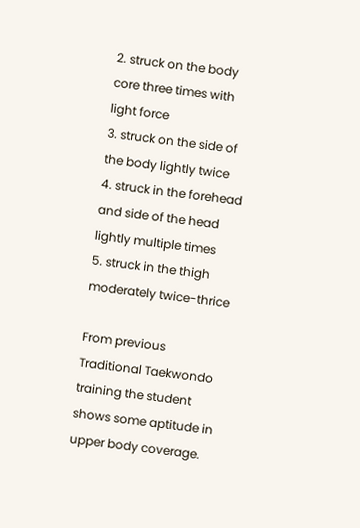2. struck on the body core three times with light force
3. struck on the side of the body lightly twice
4. struck in the forehead and side of the head lightly multiple times
5. struck in the thigh moderately twice-thrice

From previous Traditional Taekwondo training the student shows some aptitude in upper body coverage.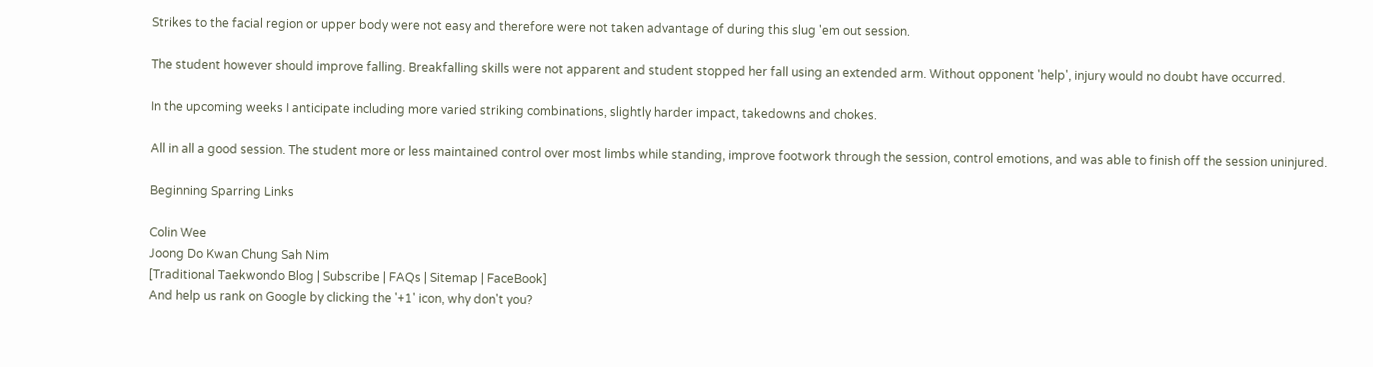Strikes to the facial region or upper body were not easy and therefore were not taken advantage of during this slug 'em out session.

The student however should improve falling. Breakfalling skills were not apparent and student stopped her fall using an extended arm. Without opponent 'help', injury would no doubt have occurred.

In the upcoming weeks I anticipate including more varied striking combinations, slightly harder impact, takedowns and chokes.

All in all a good session. The student more or less maintained control over most limbs while standing, improve footwork through the session, control emotions, and was able to finish off the session uninjured.

Beginning Sparring Links

Colin Wee
Joong Do Kwan Chung Sah Nim
[Traditional Taekwondo Blog | Subscribe | FAQs | Sitemap | FaceBook]
And help us rank on Google by clicking the '+1' icon, why don't you?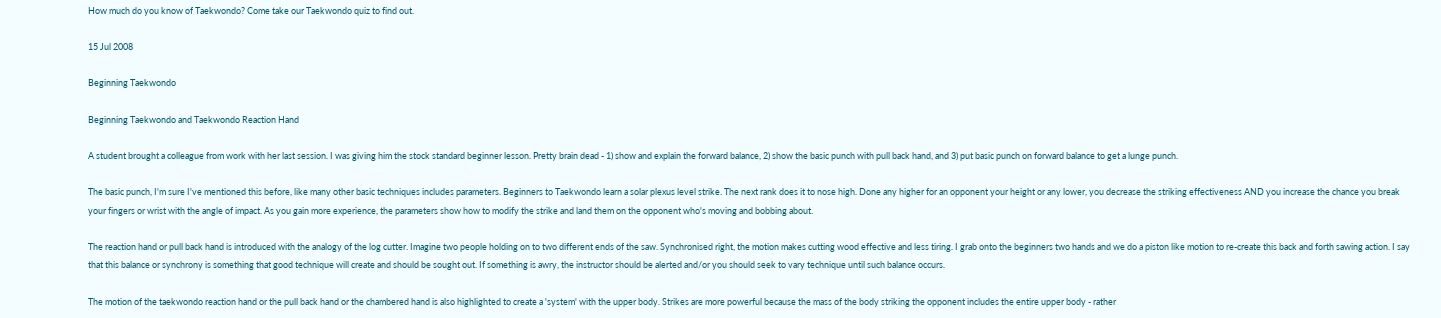How much do you know of Taekwondo? Come take our Taekwondo quiz to find out.

15 Jul 2008

Beginning Taekwondo

Beginning Taekwondo and Taekwondo Reaction Hand

A student brought a colleague from work with her last session. I was giving him the stock standard beginner lesson. Pretty brain dead - 1) show and explain the forward balance, 2) show the basic punch with pull back hand, and 3) put basic punch on forward balance to get a lunge punch.

The basic punch, I'm sure I've mentioned this before, like many other basic techniques includes parameters. Beginners to Taekwondo learn a solar plexus level strike. The next rank does it to nose high. Done any higher for an opponent your height or any lower, you decrease the striking effectiveness AND you increase the chance you break your fingers or wrist with the angle of impact. As you gain more experience, the parameters show how to modify the strike and land them on the opponent who's moving and bobbing about.

The reaction hand or pull back hand is introduced with the analogy of the log cutter. Imagine two people holding on to two different ends of the saw. Synchronised right, the motion makes cutting wood effective and less tiring. I grab onto the beginners two hands and we do a piston like motion to re-create this back and forth sawing action. I say that this balance or synchrony is something that good technique will create and should be sought out. If something is awry, the instructor should be alerted and/or you should seek to vary technique until such balance occurs.

The motion of the taekwondo reaction hand or the pull back hand or the chambered hand is also highlighted to create a 'system' with the upper body. Strikes are more powerful because the mass of the body striking the opponent includes the entire upper body - rather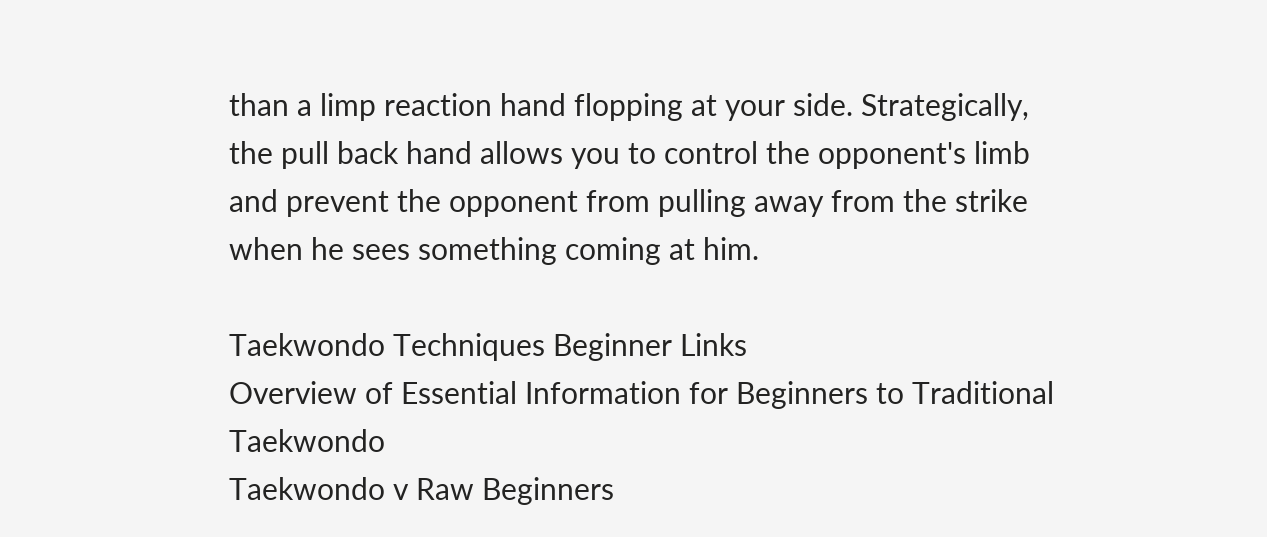than a limp reaction hand flopping at your side. Strategically, the pull back hand allows you to control the opponent's limb and prevent the opponent from pulling away from the strike when he sees something coming at him.

Taekwondo Techniques Beginner Links
Overview of Essential Information for Beginners to Traditional Taekwondo
Taekwondo v Raw Beginners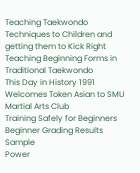Teaching Taekwondo Techniques to Children and getting them to Kick Right
Teaching Beginning Forms in Traditional Taekwondo
This Day in History 1991 Welcomes Token Asian to SMU Martial Arts Club
Training Safely for Beginners
Beginner Grading Results Sample
Power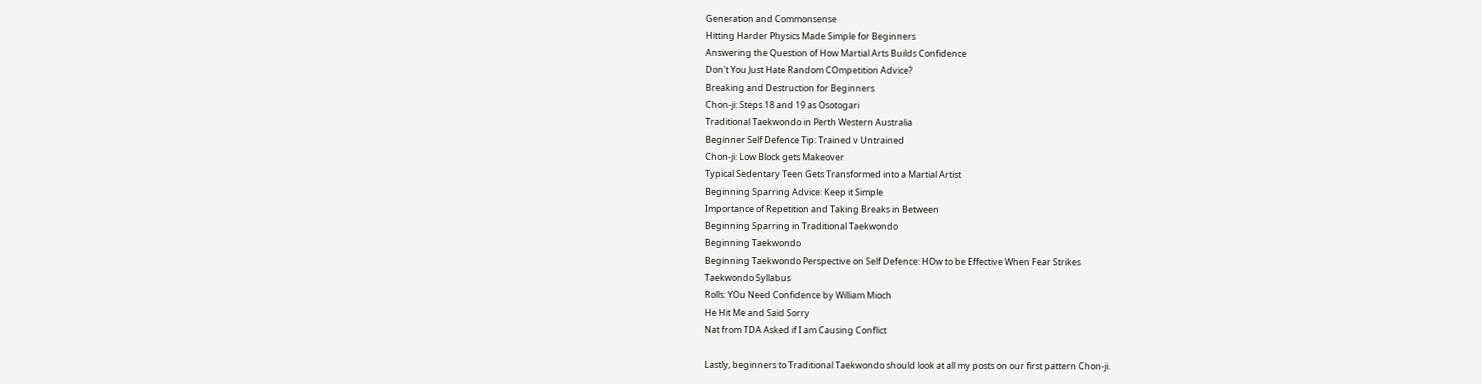Generation and Commonsense
Hitting Harder Physics Made Simple for Beginners
Answering the Question of How Martial Arts Builds Confidence
Don't You Just Hate Random COmpetition Advice?
Breaking and Destruction for Beginners
Chon-ji: Steps 18 and 19 as Osotogari
Traditional Taekwondo in Perth Western Australia
Beginner Self Defence Tip: Trained v Untrained
Chon-ji: Low Block gets Makeover
Typical Sedentary Teen Gets Transformed into a Martial Artist
Beginning Sparring Advice: Keep it Simple
Importance of Repetition and Taking Breaks in Between
Beginning Sparring in Traditional Taekwondo
Beginning Taekwondo
Beginning Taekwondo Perspective on Self Defence: HOw to be Effective When Fear Strikes
Taekwondo Syllabus
Rolls: YOu Need Confidence by William Mioch
He Hit Me and Said Sorry
Nat from TDA Asked if I am Causing Conflict

Lastly, beginners to Traditional Taekwondo should look at all my posts on our first pattern Chon-ji.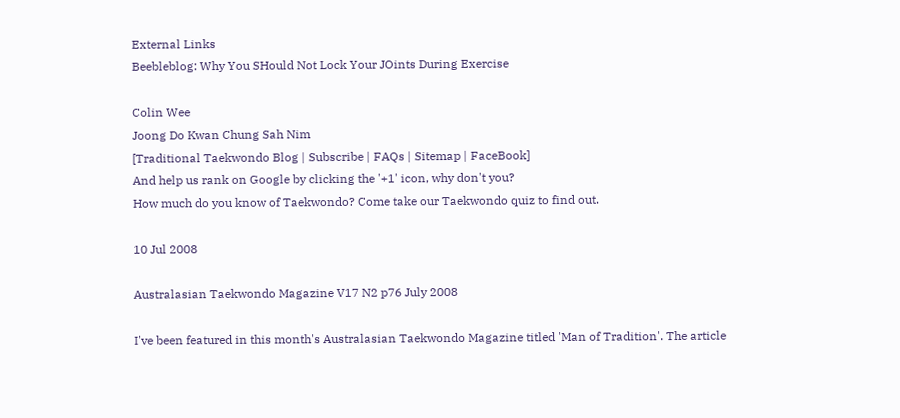External Links
Beebleblog: Why You SHould Not Lock Your JOints During Exercise

Colin Wee
Joong Do Kwan Chung Sah Nim
[Traditional Taekwondo Blog | Subscribe | FAQs | Sitemap | FaceBook]
And help us rank on Google by clicking the '+1' icon, why don't you?
How much do you know of Taekwondo? Come take our Taekwondo quiz to find out.

10 Jul 2008

Australasian Taekwondo Magazine V17 N2 p76 July 2008

I've been featured in this month's Australasian Taekwondo Magazine titled 'Man of Tradition'. The article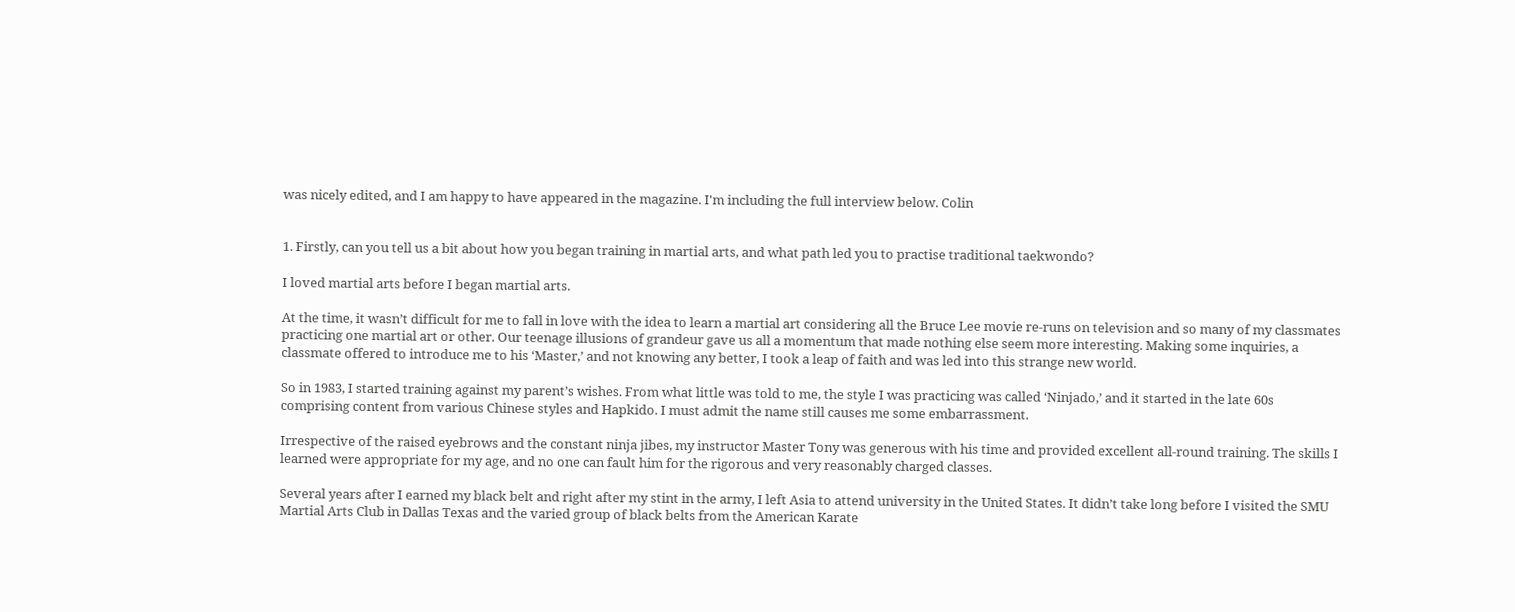was nicely edited, and I am happy to have appeared in the magazine. I'm including the full interview below. Colin


1. Firstly, can you tell us a bit about how you began training in martial arts, and what path led you to practise traditional taekwondo?

I loved martial arts before I began martial arts.

At the time, it wasn’t difficult for me to fall in love with the idea to learn a martial art considering all the Bruce Lee movie re-runs on television and so many of my classmates practicing one martial art or other. Our teenage illusions of grandeur gave us all a momentum that made nothing else seem more interesting. Making some inquiries, a classmate offered to introduce me to his ‘Master,’ and not knowing any better, I took a leap of faith and was led into this strange new world.

So in 1983, I started training against my parent’s wishes. From what little was told to me, the style I was practicing was called ‘Ninjado,’ and it started in the late 60s comprising content from various Chinese styles and Hapkido. I must admit the name still causes me some embarrassment.

Irrespective of the raised eyebrows and the constant ninja jibes, my instructor Master Tony was generous with his time and provided excellent all-round training. The skills I learned were appropriate for my age, and no one can fault him for the rigorous and very reasonably charged classes.

Several years after I earned my black belt and right after my stint in the army, I left Asia to attend university in the United States. It didn’t take long before I visited the SMU Martial Arts Club in Dallas Texas and the varied group of black belts from the American Karate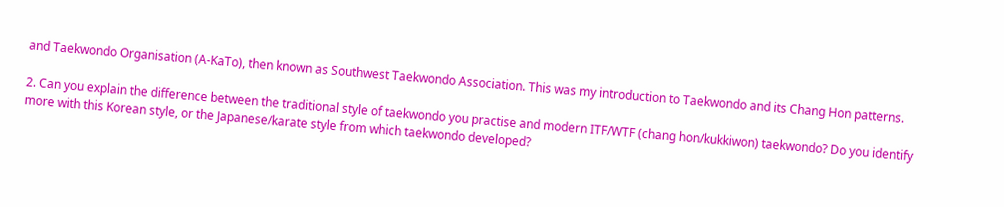and Taekwondo Organisation (A-KaTo), then known as Southwest Taekwondo Association. This was my introduction to Taekwondo and its Chang Hon patterns.

2. Can you explain the difference between the traditional style of taekwondo you practise and modern ITF/WTF (chang hon/kukkiwon) taekwondo? Do you identify more with this Korean style, or the Japanese/karate style from which taekwondo developed?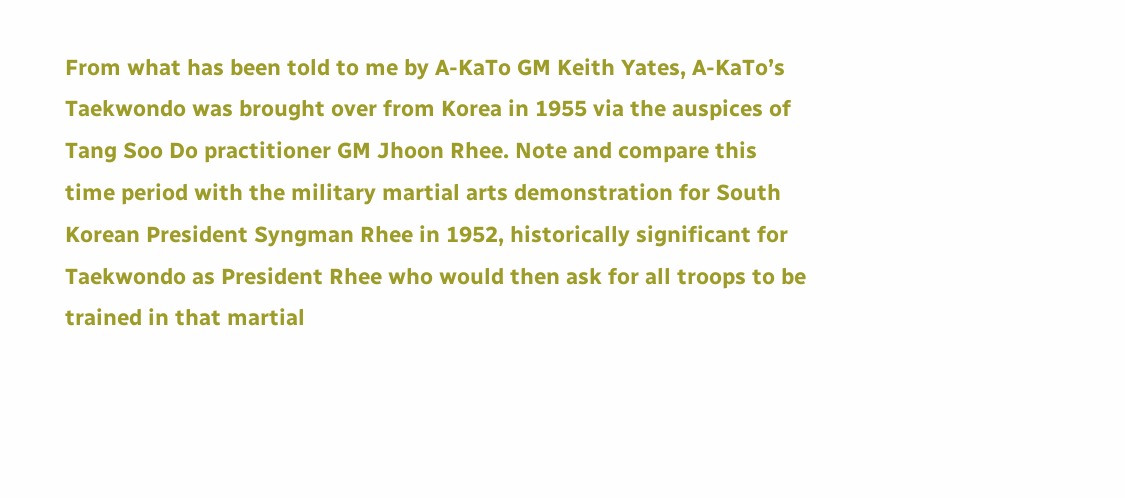From what has been told to me by A-KaTo GM Keith Yates, A-KaTo’s Taekwondo was brought over from Korea in 1955 via the auspices of Tang Soo Do practitioner GM Jhoon Rhee. Note and compare this time period with the military martial arts demonstration for South Korean President Syngman Rhee in 1952, historically significant for Taekwondo as President Rhee who would then ask for all troops to be trained in that martial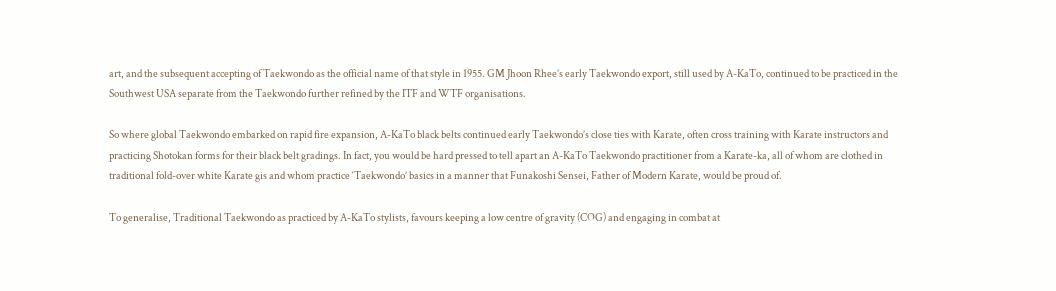art, and the subsequent accepting of Taekwondo as the official name of that style in 1955. GM Jhoon Rhee’s early Taekwondo export, still used by A-KaTo, continued to be practiced in the Southwest USA separate from the Taekwondo further refined by the ITF and WTF organisations.

So where global Taekwondo embarked on rapid fire expansion, A-KaTo black belts continued early Taekwondo’s close ties with Karate, often cross training with Karate instructors and practicing Shotokan forms for their black belt gradings. In fact, you would be hard pressed to tell apart an A-KaTo Taekwondo practitioner from a Karate-ka, all of whom are clothed in traditional fold-over white Karate gis and whom practice ‘Taekwondo’ basics in a manner that Funakoshi Sensei, Father of Modern Karate, would be proud of.

To generalise, Traditional Taekwondo as practiced by A-KaTo stylists, favours keeping a low centre of gravity (COG) and engaging in combat at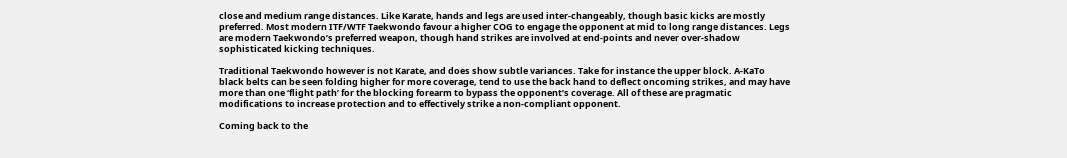close and medium range distances. Like Karate, hands and legs are used inter-changeably, though basic kicks are mostly preferred. Most modern ITF/WTF Taekwondo favour a higher COG to engage the opponent at mid to long range distances. Legs are modern Taekwondo’s preferred weapon, though hand strikes are involved at end-points and never over-shadow sophisticated kicking techniques.

Traditional Taekwondo however is not Karate, and does show subtle variances. Take for instance the upper block. A-KaTo black belts can be seen folding higher for more coverage, tend to use the back hand to deflect oncoming strikes, and may have more than one ‘flight path’ for the blocking forearm to bypass the opponent’s coverage. All of these are pragmatic modifications to increase protection and to effectively strike a non-compliant opponent.

Coming back to the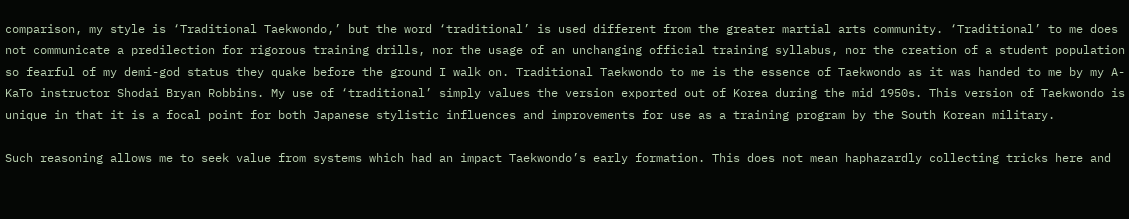comparison, my style is ‘Traditional Taekwondo,’ but the word ‘traditional’ is used different from the greater martial arts community. ‘Traditional’ to me does not communicate a predilection for rigorous training drills, nor the usage of an unchanging official training syllabus, nor the creation of a student population so fearful of my demi-god status they quake before the ground I walk on. Traditional Taekwondo to me is the essence of Taekwondo as it was handed to me by my A-KaTo instructor Shodai Bryan Robbins. My use of ‘traditional’ simply values the version exported out of Korea during the mid 1950s. This version of Taekwondo is unique in that it is a focal point for both Japanese stylistic influences and improvements for use as a training program by the South Korean military.

Such reasoning allows me to seek value from systems which had an impact Taekwondo’s early formation. This does not mean haphazardly collecting tricks here and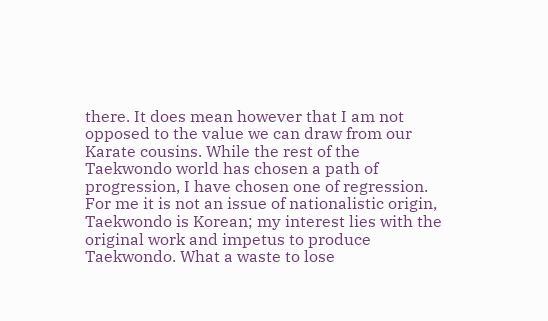there. It does mean however that I am not opposed to the value we can draw from our Karate cousins. While the rest of the Taekwondo world has chosen a path of progression, I have chosen one of regression. For me it is not an issue of nationalistic origin, Taekwondo is Korean; my interest lies with the original work and impetus to produce Taekwondo. What a waste to lose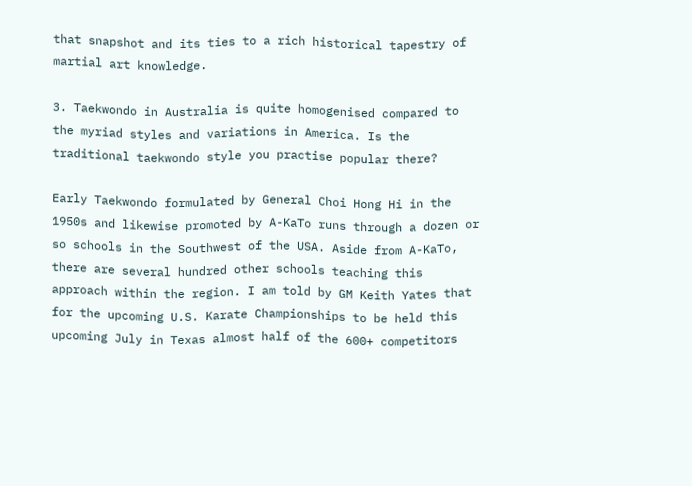that snapshot and its ties to a rich historical tapestry of martial art knowledge.

3. Taekwondo in Australia is quite homogenised compared to the myriad styles and variations in America. Is the traditional taekwondo style you practise popular there?

Early Taekwondo formulated by General Choi Hong Hi in the 1950s and likewise promoted by A-KaTo runs through a dozen or so schools in the Southwest of the USA. Aside from A-KaTo, there are several hundred other schools teaching this approach within the region. I am told by GM Keith Yates that for the upcoming U.S. Karate Championships to be held this upcoming July in Texas almost half of the 600+ competitors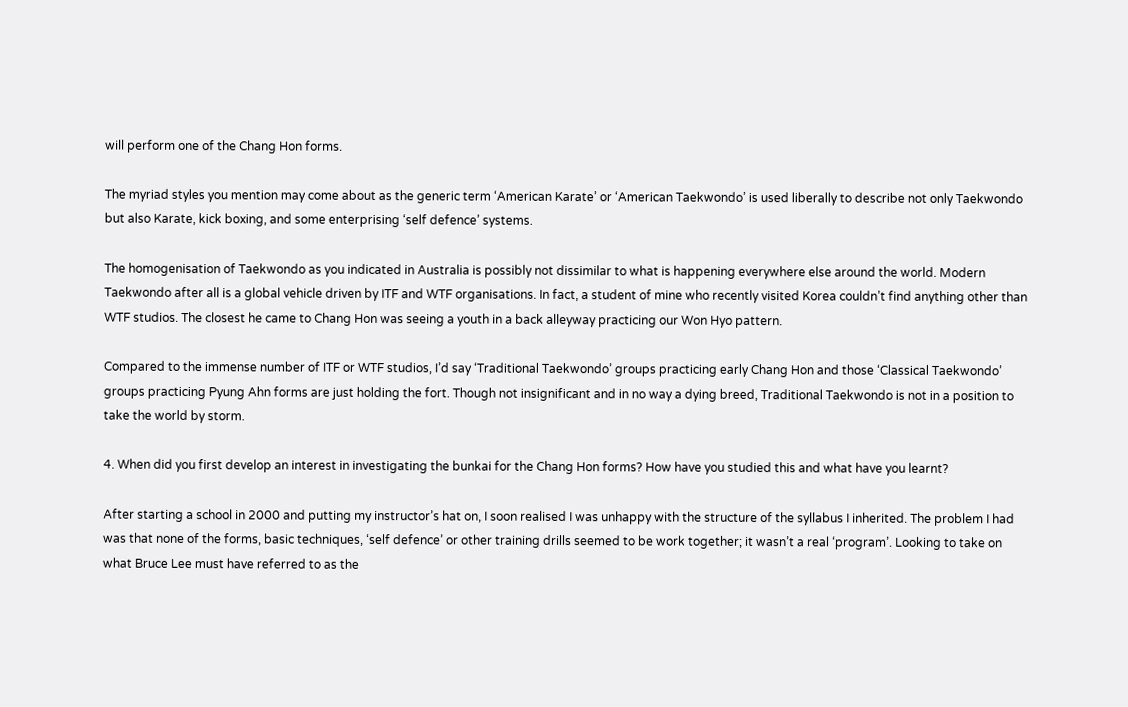will perform one of the Chang Hon forms.

The myriad styles you mention may come about as the generic term ‘American Karate’ or ‘American Taekwondo’ is used liberally to describe not only Taekwondo but also Karate, kick boxing, and some enterprising ‘self defence’ systems.

The homogenisation of Taekwondo as you indicated in Australia is possibly not dissimilar to what is happening everywhere else around the world. Modern Taekwondo after all is a global vehicle driven by ITF and WTF organisations. In fact, a student of mine who recently visited Korea couldn’t find anything other than WTF studios. The closest he came to Chang Hon was seeing a youth in a back alleyway practicing our Won Hyo pattern.

Compared to the immense number of ITF or WTF studios, I’d say ‘Traditional Taekwondo’ groups practicing early Chang Hon and those ‘Classical Taekwondo’ groups practicing Pyung Ahn forms are just holding the fort. Though not insignificant and in no way a dying breed, Traditional Taekwondo is not in a position to take the world by storm.

4. When did you first develop an interest in investigating the bunkai for the Chang Hon forms? How have you studied this and what have you learnt?

After starting a school in 2000 and putting my instructor’s hat on, I soon realised I was unhappy with the structure of the syllabus I inherited. The problem I had was that none of the forms, basic techniques, ‘self defence’ or other training drills seemed to be work together; it wasn’t a real ‘program’. Looking to take on what Bruce Lee must have referred to as the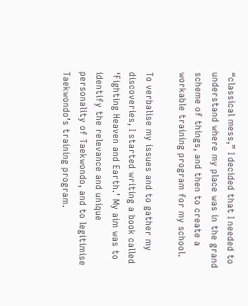“classical mess,” I decided that I needed to understand where my place was in the grand scheme of things, and then to create a workable training program for my school.

To verbalise my issues and to gather my discoveries, I started writing a book called ‘Fighting Heaven and Earth.’ My aim was to identify the relevance and unique personality of Taekwondo, and to legitimise Taekwondo’s training program.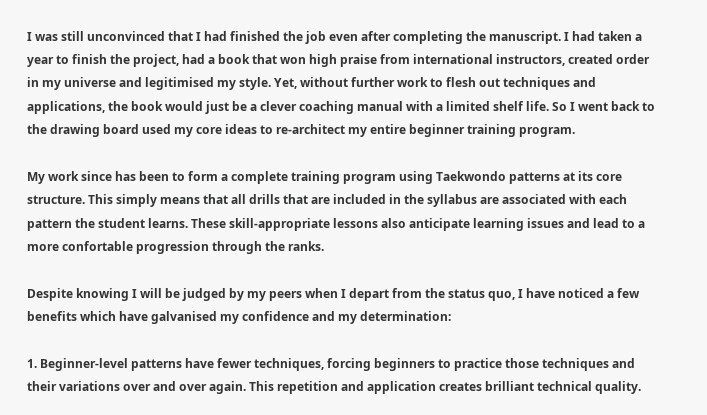I was still unconvinced that I had finished the job even after completing the manuscript. I had taken a year to finish the project, had a book that won high praise from international instructors, created order in my universe and legitimised my style. Yet, without further work to flesh out techniques and applications, the book would just be a clever coaching manual with a limited shelf life. So I went back to the drawing board used my core ideas to re-architect my entire beginner training program.

My work since has been to form a complete training program using Taekwondo patterns at its core structure. This simply means that all drills that are included in the syllabus are associated with each pattern the student learns. These skill-appropriate lessons also anticipate learning issues and lead to a more confortable progression through the ranks.

Despite knowing I will be judged by my peers when I depart from the status quo, I have noticed a few benefits which have galvanised my confidence and my determination:

1. Beginner-level patterns have fewer techniques, forcing beginners to practice those techniques and their variations over and over again. This repetition and application creates brilliant technical quality.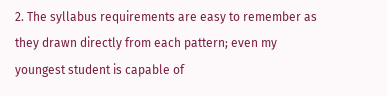2. The syllabus requirements are easy to remember as they drawn directly from each pattern; even my youngest student is capable of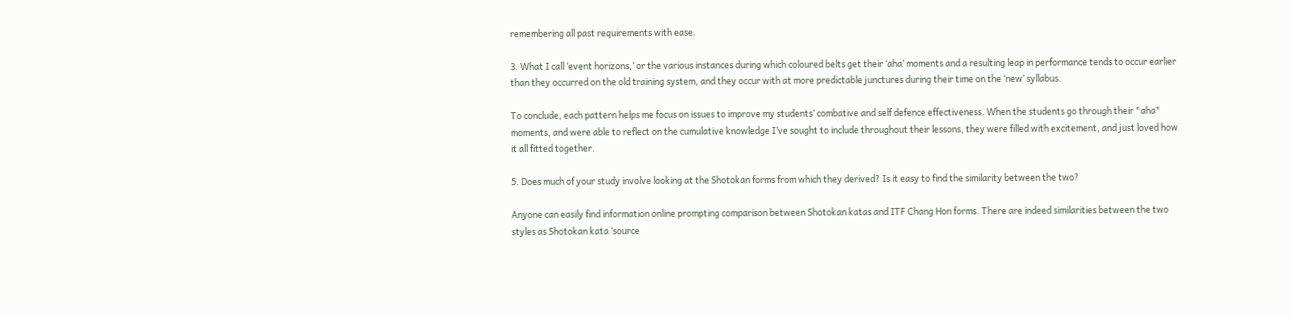remembering all past requirements with ease.

3. What I call ‘event horizons,’ or the various instances during which coloured belts get their ‘aha’ moments and a resulting leap in performance tends to occur earlier than they occurred on the old training system, and they occur with at more predictable junctures during their time on the ‘new’ syllabus.

To conclude, each pattern helps me focus on issues to improve my students’ combative and self defence effectiveness. When the students go through their "aha" moments, and were able to reflect on the cumulative knowledge I’ve sought to include throughout their lessons, they were filled with excitement, and just loved how it all fitted together.

5. Does much of your study involve looking at the Shotokan forms from which they derived? Is it easy to find the similarity between the two?

Anyone can easily find information online prompting comparison between Shotokan katas and ITF Chang Hon forms. There are indeed similarities between the two styles as Shotokan kata ‘source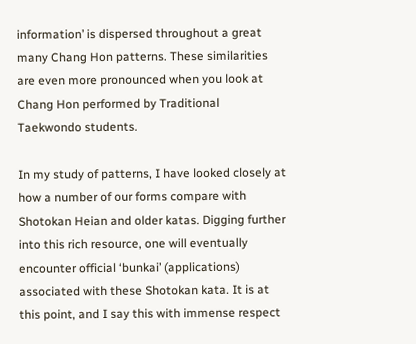information’ is dispersed throughout a great many Chang Hon patterns. These similarities are even more pronounced when you look at Chang Hon performed by Traditional Taekwondo students.

In my study of patterns, I have looked closely at how a number of our forms compare with Shotokan Heian and older katas. Digging further into this rich resource, one will eventually encounter official ‘bunkai’ (applications) associated with these Shotokan kata. It is at this point, and I say this with immense respect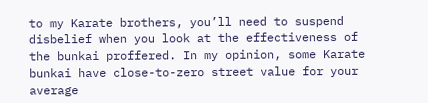to my Karate brothers, you’ll need to suspend disbelief when you look at the effectiveness of the bunkai proffered. In my opinion, some Karate bunkai have close-to-zero street value for your average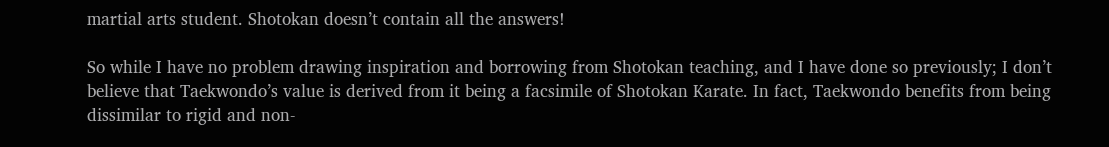martial arts student. Shotokan doesn’t contain all the answers!

So while I have no problem drawing inspiration and borrowing from Shotokan teaching, and I have done so previously; I don’t believe that Taekwondo’s value is derived from it being a facsimile of Shotokan Karate. In fact, Taekwondo benefits from being dissimilar to rigid and non-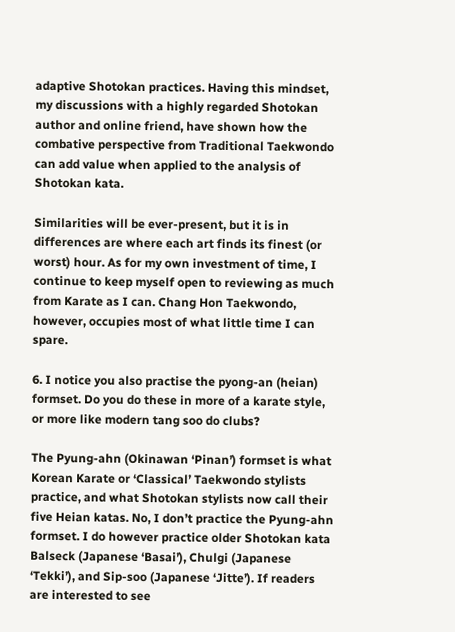adaptive Shotokan practices. Having this mindset, my discussions with a highly regarded Shotokan author and online friend, have shown how the combative perspective from Traditional Taekwondo can add value when applied to the analysis of Shotokan kata.

Similarities will be ever-present, but it is in differences are where each art finds its finest (or worst) hour. As for my own investment of time, I continue to keep myself open to reviewing as much from Karate as I can. Chang Hon Taekwondo, however, occupies most of what little time I can spare.

6. I notice you also practise the pyong-an (heian) formset. Do you do these in more of a karate style, or more like modern tang soo do clubs?

The Pyung-ahn (Okinawan ‘Pinan’) formset is what Korean Karate or ‘Classical’ Taekwondo stylists practice, and what Shotokan stylists now call their five Heian katas. No, I don’t practice the Pyung-ahn formset. I do however practice older Shotokan kata Balseck (Japanese ‘Basai’), Chulgi (Japanese ‘Tekki’), and Sip-soo (Japanese ‘Jitte’). If readers are interested to see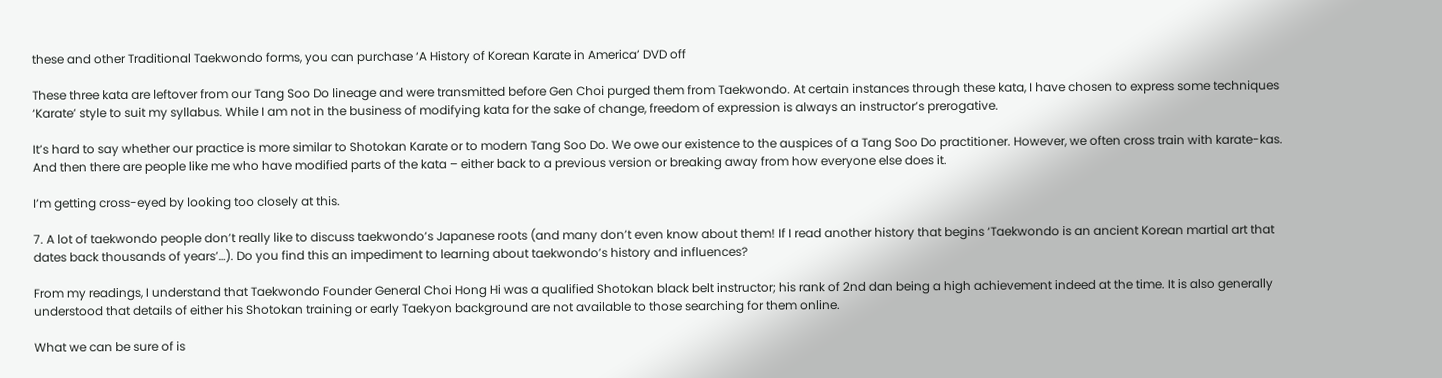these and other Traditional Taekwondo forms, you can purchase ‘A History of Korean Karate in America’ DVD off

These three kata are leftover from our Tang Soo Do lineage and were transmitted before Gen Choi purged them from Taekwondo. At certain instances through these kata, I have chosen to express some techniques ‘Karate’ style to suit my syllabus. While I am not in the business of modifying kata for the sake of change, freedom of expression is always an instructor’s prerogative.

It’s hard to say whether our practice is more similar to Shotokan Karate or to modern Tang Soo Do. We owe our existence to the auspices of a Tang Soo Do practitioner. However, we often cross train with karate-kas. And then there are people like me who have modified parts of the kata – either back to a previous version or breaking away from how everyone else does it.

I’m getting cross-eyed by looking too closely at this.

7. A lot of taekwondo people don’t really like to discuss taekwondo’s Japanese roots (and many don’t even know about them! If I read another history that begins ‘Taekwondo is an ancient Korean martial art that dates back thousands of years’…). Do you find this an impediment to learning about taekwondo’s history and influences?

From my readings, I understand that Taekwondo Founder General Choi Hong Hi was a qualified Shotokan black belt instructor; his rank of 2nd dan being a high achievement indeed at the time. It is also generally understood that details of either his Shotokan training or early Taekyon background are not available to those searching for them online.

What we can be sure of is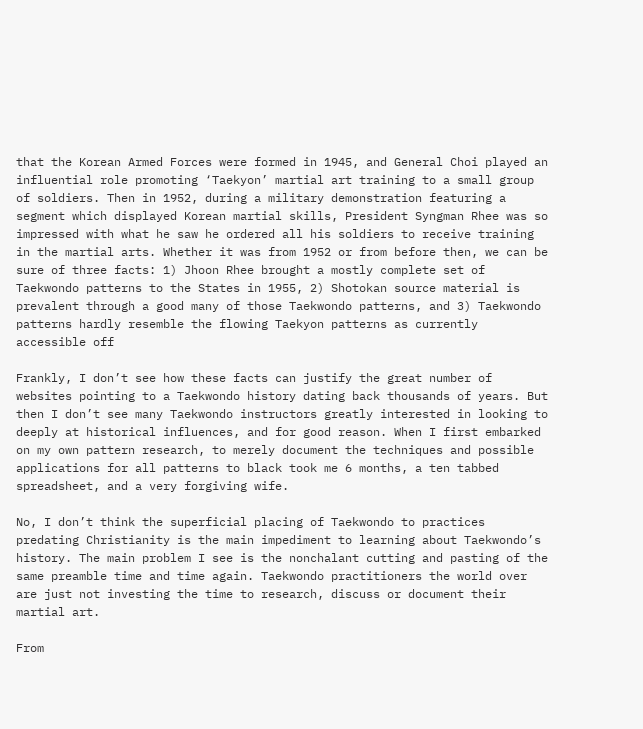that the Korean Armed Forces were formed in 1945, and General Choi played an influential role promoting ‘Taekyon’ martial art training to a small group of soldiers. Then in 1952, during a military demonstration featuring a segment which displayed Korean martial skills, President Syngman Rhee was so impressed with what he saw he ordered all his soldiers to receive training in the martial arts. Whether it was from 1952 or from before then, we can be sure of three facts: 1) Jhoon Rhee brought a mostly complete set of Taekwondo patterns to the States in 1955, 2) Shotokan source material is prevalent through a good many of those Taekwondo patterns, and 3) Taekwondo patterns hardly resemble the flowing Taekyon patterns as currently accessible off

Frankly, I don’t see how these facts can justify the great number of websites pointing to a Taekwondo history dating back thousands of years. But then I don’t see many Taekwondo instructors greatly interested in looking to deeply at historical influences, and for good reason. When I first embarked on my own pattern research, to merely document the techniques and possible applications for all patterns to black took me 6 months, a ten tabbed spreadsheet, and a very forgiving wife.

No, I don’t think the superficial placing of Taekwondo to practices predating Christianity is the main impediment to learning about Taekwondo’s history. The main problem I see is the nonchalant cutting and pasting of the same preamble time and time again. Taekwondo practitioners the world over are just not investing the time to research, discuss or document their martial art.

From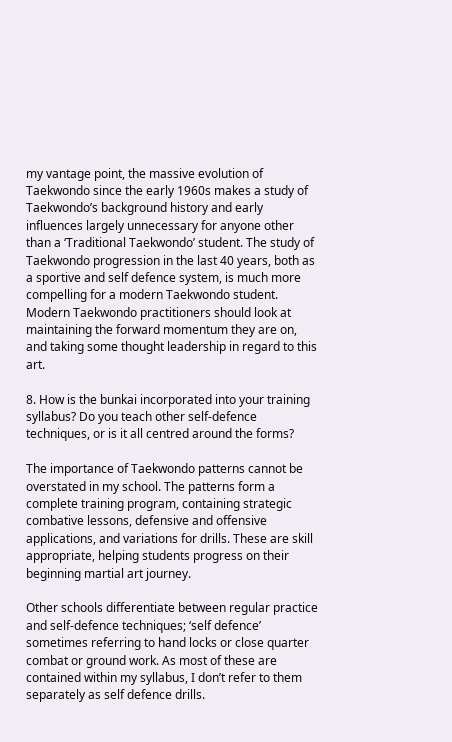my vantage point, the massive evolution of Taekwondo since the early 1960s makes a study of Taekwondo’s background history and early influences largely unnecessary for anyone other than a ‘Traditional Taekwondo’ student. The study of Taekwondo progression in the last 40 years, both as a sportive and self defence system, is much more compelling for a modern Taekwondo student. Modern Taekwondo practitioners should look at maintaining the forward momentum they are on, and taking some thought leadership in regard to this art.

8. How is the bunkai incorporated into your training syllabus? Do you teach other self-defence techniques, or is it all centred around the forms?

The importance of Taekwondo patterns cannot be overstated in my school. The patterns form a complete training program, containing strategic combative lessons, defensive and offensive applications, and variations for drills. These are skill appropriate, helping students progress on their beginning martial art journey.

Other schools differentiate between regular practice and self-defence techniques; ‘self defence’ sometimes referring to hand locks or close quarter combat or ground work. As most of these are contained within my syllabus, I don’t refer to them separately as self defence drills.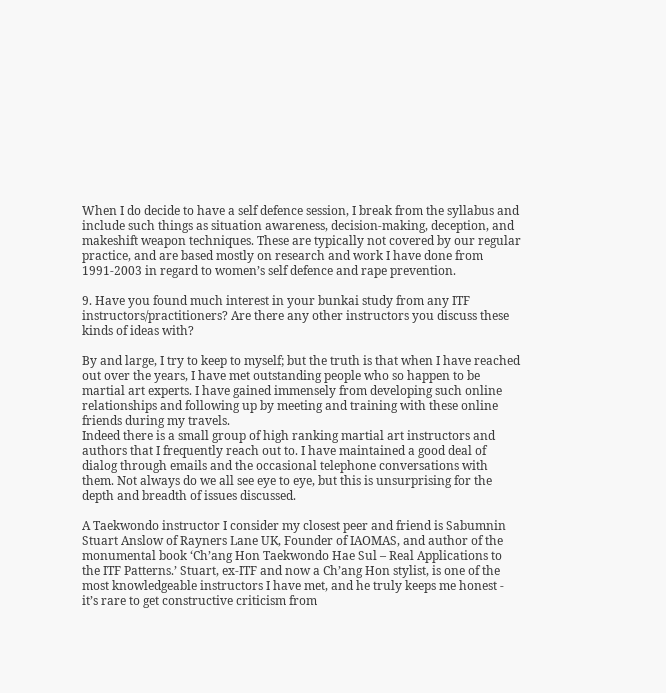When I do decide to have a self defence session, I break from the syllabus and include such things as situation awareness, decision-making, deception, and makeshift weapon techniques. These are typically not covered by our regular practice, and are based mostly on research and work I have done from 1991-2003 in regard to women’s self defence and rape prevention.

9. Have you found much interest in your bunkai study from any ITF instructors/practitioners? Are there any other instructors you discuss these kinds of ideas with?

By and large, I try to keep to myself; but the truth is that when I have reached out over the years, I have met outstanding people who so happen to be martial art experts. I have gained immensely from developing such online relationships and following up by meeting and training with these online friends during my travels.
Indeed there is a small group of high ranking martial art instructors and authors that I frequently reach out to. I have maintained a good deal of dialog through emails and the occasional telephone conversations with them. Not always do we all see eye to eye, but this is unsurprising for the depth and breadth of issues discussed.

A Taekwondo instructor I consider my closest peer and friend is Sabumnin Stuart Anslow of Rayners Lane UK, Founder of IAOMAS, and author of the monumental book ‘Ch’ang Hon Taekwondo Hae Sul – Real Applications to the ITF Patterns.’ Stuart, ex-ITF and now a Ch’ang Hon stylist, is one of the most knowledgeable instructors I have met, and he truly keeps me honest - it’s rare to get constructive criticism from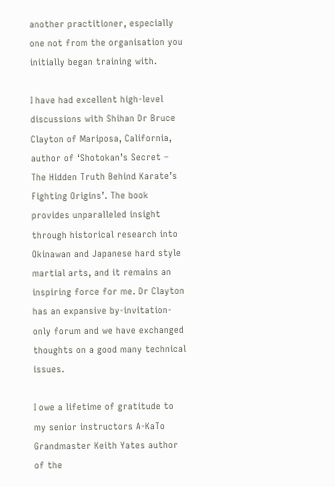another practitioner, especially one not from the organisation you initially began training with.

I have had excellent high-level discussions with Shihan Dr Bruce Clayton of Mariposa, California, author of ‘Shotokan’s Secret – The Hidden Truth Behind Karate’s Fighting Origins’. The book provides unparalleled insight through historical research into Okinawan and Japanese hard style martial arts, and it remains an inspiring force for me. Dr Clayton has an expansive by-invitation-only forum and we have exchanged thoughts on a good many technical issues.

I owe a lifetime of gratitude to my senior instructors A-KaTo Grandmaster Keith Yates author of the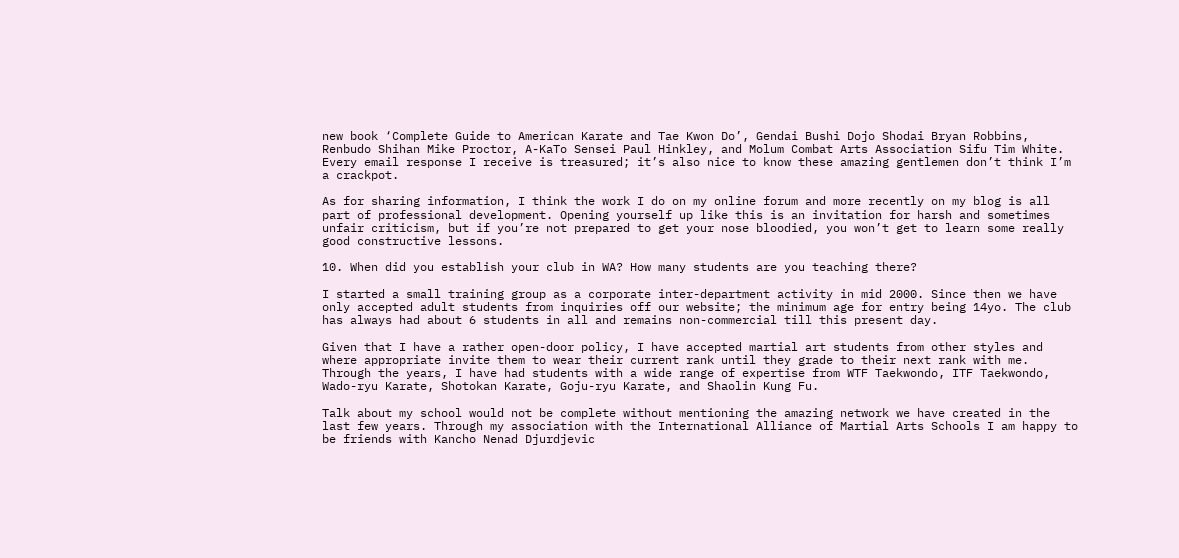new book ‘Complete Guide to American Karate and Tae Kwon Do’, Gendai Bushi Dojo Shodai Bryan Robbins, Renbudo Shihan Mike Proctor, A-KaTo Sensei Paul Hinkley, and Molum Combat Arts Association Sifu Tim White. Every email response I receive is treasured; it’s also nice to know these amazing gentlemen don’t think I’m a crackpot.

As for sharing information, I think the work I do on my online forum and more recently on my blog is all part of professional development. Opening yourself up like this is an invitation for harsh and sometimes unfair criticism, but if you’re not prepared to get your nose bloodied, you won’t get to learn some really good constructive lessons.

10. When did you establish your club in WA? How many students are you teaching there?

I started a small training group as a corporate inter-department activity in mid 2000. Since then we have only accepted adult students from inquiries off our website; the minimum age for entry being 14yo. The club has always had about 6 students in all and remains non-commercial till this present day.

Given that I have a rather open-door policy, I have accepted martial art students from other styles and where appropriate invite them to wear their current rank until they grade to their next rank with me. Through the years, I have had students with a wide range of expertise from WTF Taekwondo, ITF Taekwondo, Wado-ryu Karate, Shotokan Karate, Goju-ryu Karate, and Shaolin Kung Fu.

Talk about my school would not be complete without mentioning the amazing network we have created in the last few years. Through my association with the International Alliance of Martial Arts Schools I am happy to be friends with Kancho Nenad Djurdjevic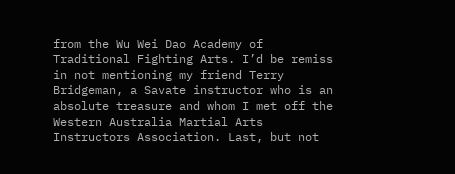from the Wu Wei Dao Academy of Traditional Fighting Arts. I’d be remiss in not mentioning my friend Terry Bridgeman, a Savate instructor who is an absolute treasure and whom I met off the Western Australia Martial Arts Instructors Association. Last, but not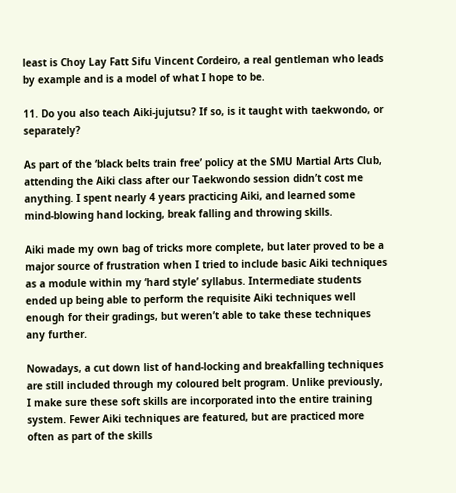least is Choy Lay Fatt Sifu Vincent Cordeiro, a real gentleman who leads by example and is a model of what I hope to be.

11. Do you also teach Aiki-jujutsu? If so, is it taught with taekwondo, or separately?

As part of the ‘black belts train free’ policy at the SMU Martial Arts Club, attending the Aiki class after our Taekwondo session didn’t cost me anything. I spent nearly 4 years practicing Aiki, and learned some mind-blowing hand locking, break falling and throwing skills.

Aiki made my own bag of tricks more complete, but later proved to be a major source of frustration when I tried to include basic Aiki techniques as a module within my ‘hard style’ syllabus. Intermediate students ended up being able to perform the requisite Aiki techniques well enough for their gradings, but weren’t able to take these techniques any further.

Nowadays, a cut down list of hand-locking and breakfalling techniques are still included through my coloured belt program. Unlike previously, I make sure these soft skills are incorporated into the entire training system. Fewer Aiki techniques are featured, but are practiced more often as part of the skills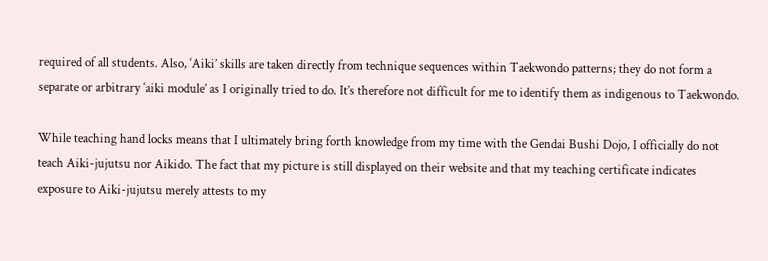required of all students. Also, ‘Aiki’ skills are taken directly from technique sequences within Taekwondo patterns; they do not form a separate or arbitrary ‘aiki module’ as I originally tried to do. It’s therefore not difficult for me to identify them as indigenous to Taekwondo.

While teaching hand locks means that I ultimately bring forth knowledge from my time with the Gendai Bushi Dojo, I officially do not teach Aiki-jujutsu nor Aikido. The fact that my picture is still displayed on their website and that my teaching certificate indicates exposure to Aiki-jujutsu merely attests to my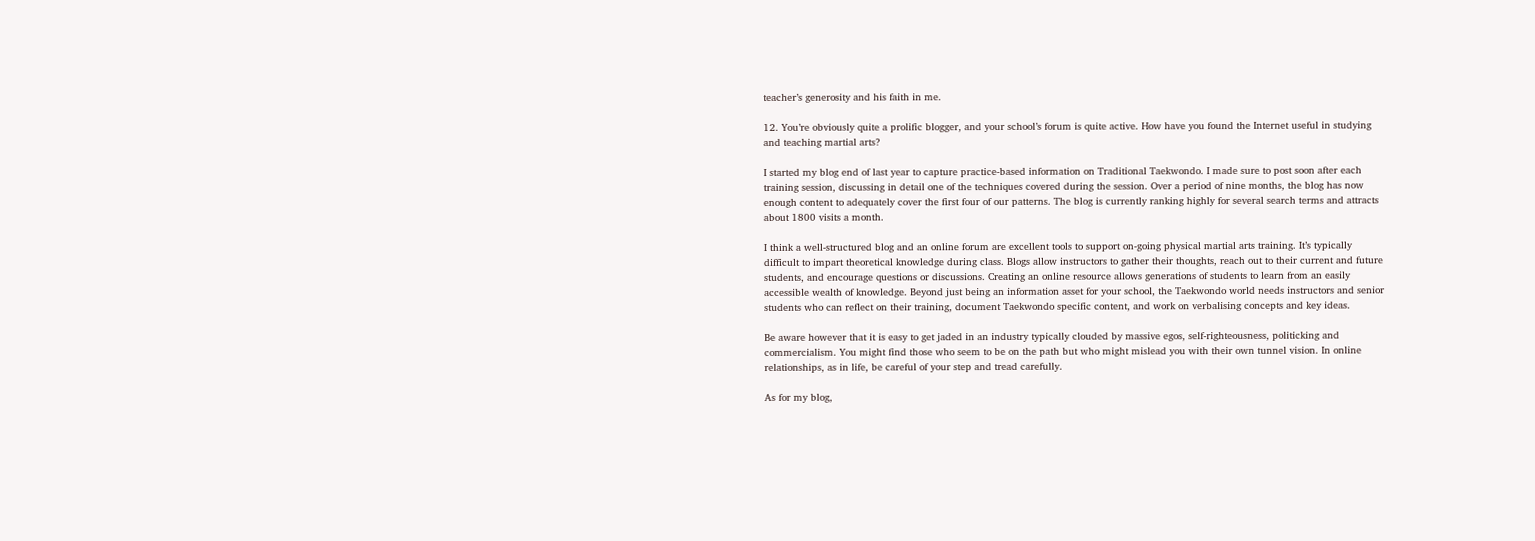teacher’s generosity and his faith in me.

12. You’re obviously quite a prolific blogger, and your school’s forum is quite active. How have you found the Internet useful in studying and teaching martial arts?

I started my blog end of last year to capture practice-based information on Traditional Taekwondo. I made sure to post soon after each training session, discussing in detail one of the techniques covered during the session. Over a period of nine months, the blog has now enough content to adequately cover the first four of our patterns. The blog is currently ranking highly for several search terms and attracts about 1800 visits a month.

I think a well-structured blog and an online forum are excellent tools to support on-going physical martial arts training. It’s typically difficult to impart theoretical knowledge during class. Blogs allow instructors to gather their thoughts, reach out to their current and future students, and encourage questions or discussions. Creating an online resource allows generations of students to learn from an easily accessible wealth of knowledge. Beyond just being an information asset for your school, the Taekwondo world needs instructors and senior students who can reflect on their training, document Taekwondo specific content, and work on verbalising concepts and key ideas.

Be aware however that it is easy to get jaded in an industry typically clouded by massive egos, self-righteousness, politicking and commercialism. You might find those who seem to be on the path but who might mislead you with their own tunnel vision. In online relationships, as in life, be careful of your step and tread carefully.

As for my blog,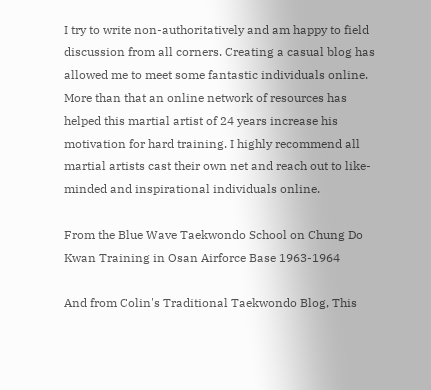I try to write non-authoritatively and am happy to field discussion from all corners. Creating a casual blog has allowed me to meet some fantastic individuals online. More than that an online network of resources has helped this martial artist of 24 years increase his motivation for hard training. I highly recommend all martial artists cast their own net and reach out to like-minded and inspirational individuals online.

From the Blue Wave Taekwondo School on Chung Do Kwan Training in Osan Airforce Base 1963-1964

And from Colin's Traditional Taekwondo Blog, This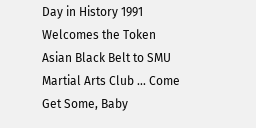Day in History 1991 Welcomes the Token Asian Black Belt to SMU Martial Arts Club ... Come Get Some, Baby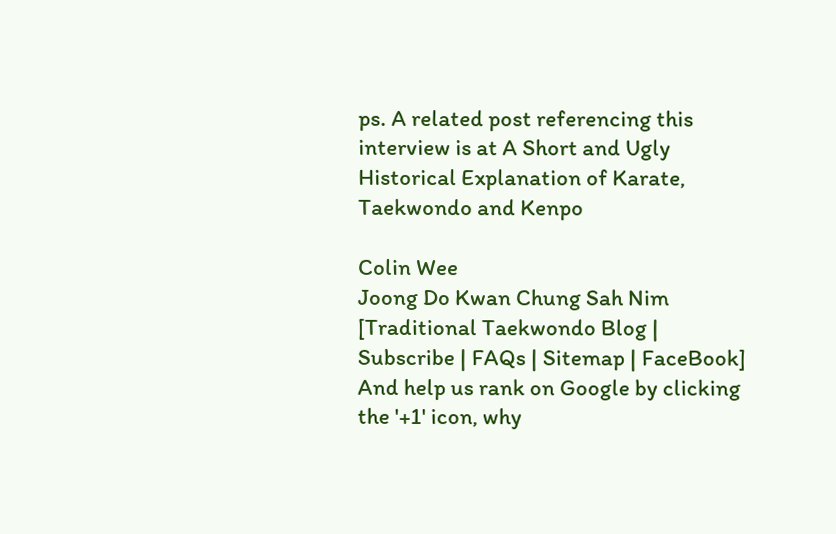ps. A related post referencing this interview is at A Short and Ugly Historical Explanation of Karate, Taekwondo and Kenpo

Colin Wee
Joong Do Kwan Chung Sah Nim
[Traditional Taekwondo Blog | Subscribe | FAQs | Sitemap | FaceBook]
And help us rank on Google by clicking the '+1' icon, why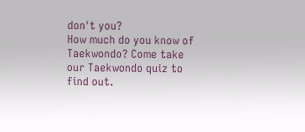don't you?
How much do you know of Taekwondo? Come take our Taekwondo quiz to find out.